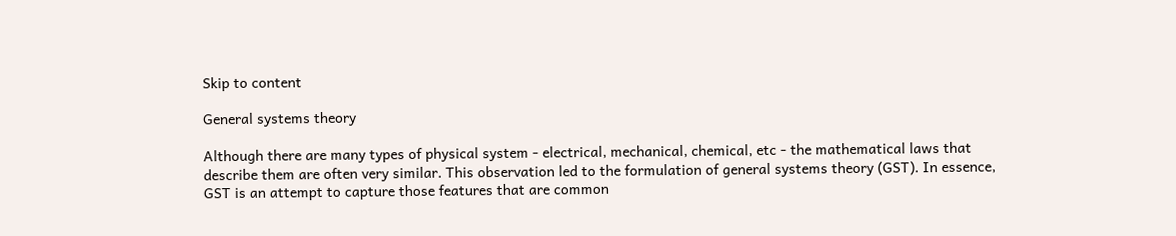Skip to content

General systems theory

Although there are many types of physical system - electrical, mechanical, chemical, etc - the mathematical laws that describe them are often very similar. This observation led to the formulation of general systems theory (GST). In essence, GST is an attempt to capture those features that are common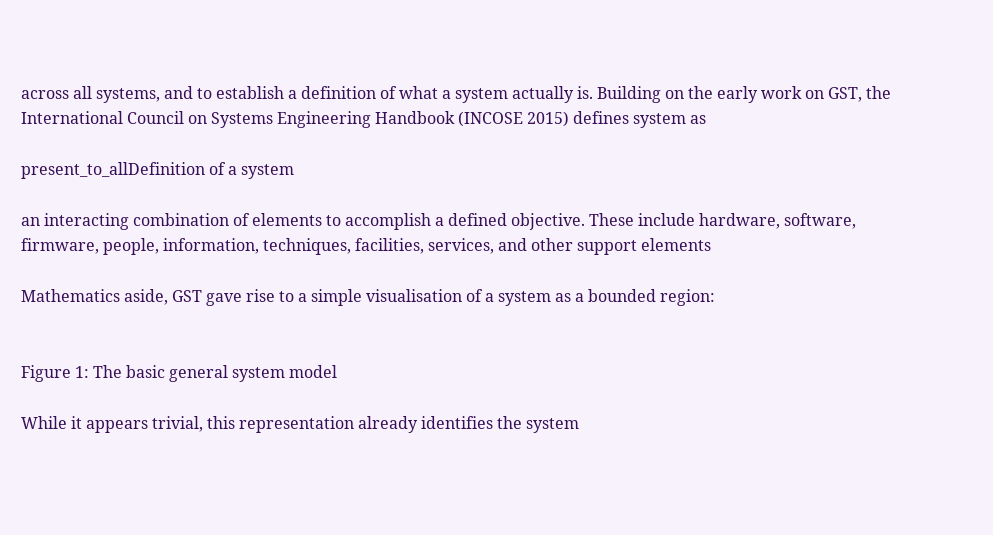across all systems, and to establish a definition of what a system actually is. Building on the early work on GST, the International Council on Systems Engineering Handbook (INCOSE 2015) defines system as

present_to_allDefinition of a system

an interacting combination of elements to accomplish a defined objective. These include hardware, software, firmware, people, information, techniques, facilities, services, and other support elements

Mathematics aside, GST gave rise to a simple visualisation of a system as a bounded region:


Figure 1: The basic general system model

While it appears trivial, this representation already identifies the system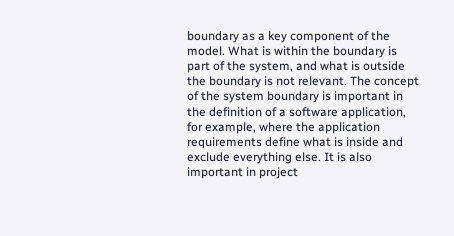boundary as a key component of the model. What is within the boundary is part of the system, and what is outside the boundary is not relevant. The concept of the system boundary is important in the definition of a software application, for example, where the application requirements define what is inside and exclude everything else. It is also important in project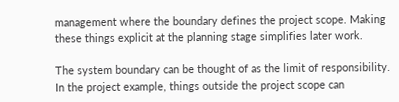management where the boundary defines the project scope. Making these things explicit at the planning stage simplifies later work.

The system boundary can be thought of as the limit of responsibility. In the project example, things outside the project scope can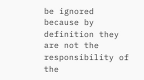be ignored because by definition they are not the responsibility of the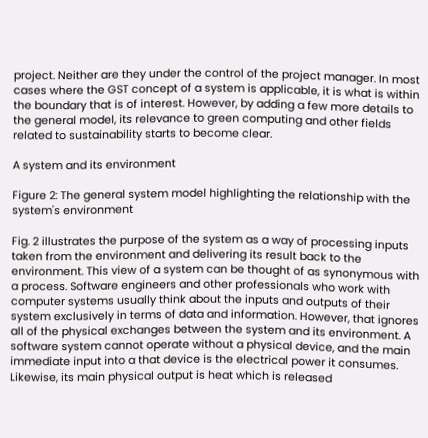project. Neither are they under the control of the project manager. In most cases where the GST concept of a system is applicable, it is what is within the boundary that is of interest. However, by adding a few more details to the general model, its relevance to green computing and other fields related to sustainability starts to become clear.

A system and its environment

Figure 2: The general system model highlighting the relationship with the system's environment

Fig. 2 illustrates the purpose of the system as a way of processing inputs taken from the environment and delivering its result back to the environment. This view of a system can be thought of as synonymous with a process. Software engineers and other professionals who work with computer systems usually think about the inputs and outputs of their system exclusively in terms of data and information. However, that ignores all of the physical exchanges between the system and its environment. A software system cannot operate without a physical device, and the main immediate input into a that device is the electrical power it consumes. Likewise, its main physical output is heat which is released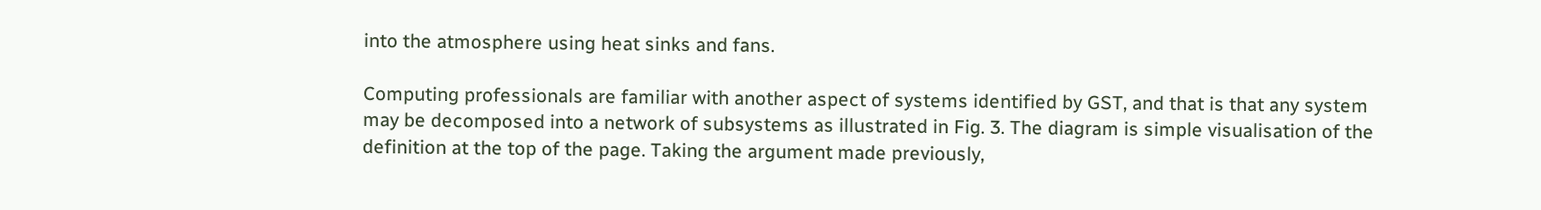into the atmosphere using heat sinks and fans.

Computing professionals are familiar with another aspect of systems identified by GST, and that is that any system may be decomposed into a network of subsystems as illustrated in Fig. 3. The diagram is simple visualisation of the definition at the top of the page. Taking the argument made previously,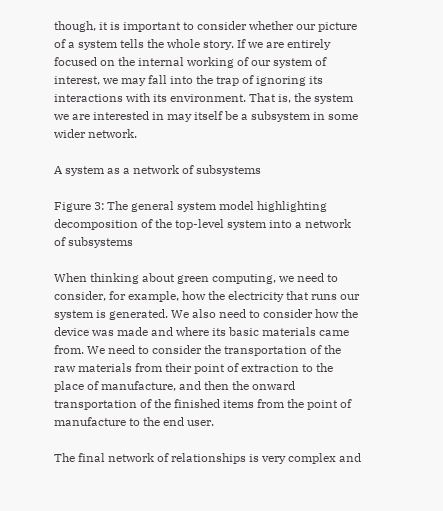though, it is important to consider whether our picture of a system tells the whole story. If we are entirely focused on the internal working of our system of interest, we may fall into the trap of ignoring its interactions with its environment. That is, the system we are interested in may itself be a subsystem in some wider network.

A system as a network of subsystems

Figure 3: The general system model highlighting decomposition of the top-level system into a network of subsystems

When thinking about green computing, we need to consider, for example, how the electricity that runs our system is generated. We also need to consider how the device was made and where its basic materials came from. We need to consider the transportation of the raw materials from their point of extraction to the place of manufacture, and then the onward transportation of the finished items from the point of manufacture to the end user.

The final network of relationships is very complex and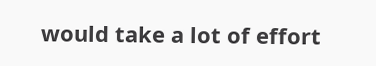would take a lot of effort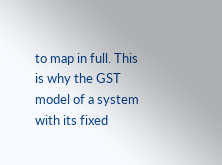to map in full. This is why the GST model of a system with its fixed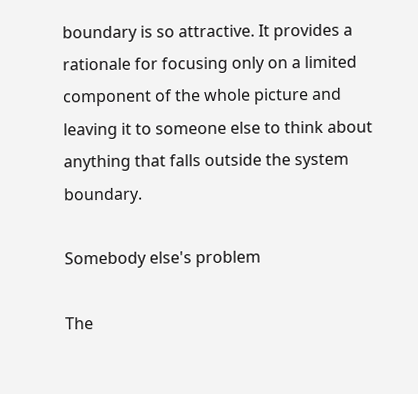boundary is so attractive. It provides a rationale for focusing only on a limited component of the whole picture and leaving it to someone else to think about anything that falls outside the system boundary.

Somebody else's problem

The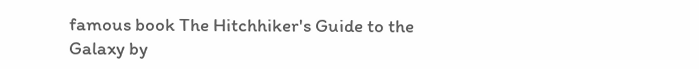famous book The Hitchhiker's Guide to the Galaxy by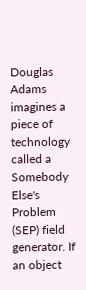Douglas Adams imagines a piece of technology called a Somebody Else's Problem (SEP) field generator. If an object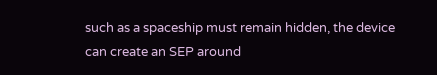such as a spaceship must remain hidden, the device can create an SEP around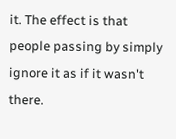it. The effect is that people passing by simply ignore it as if it wasn't there.